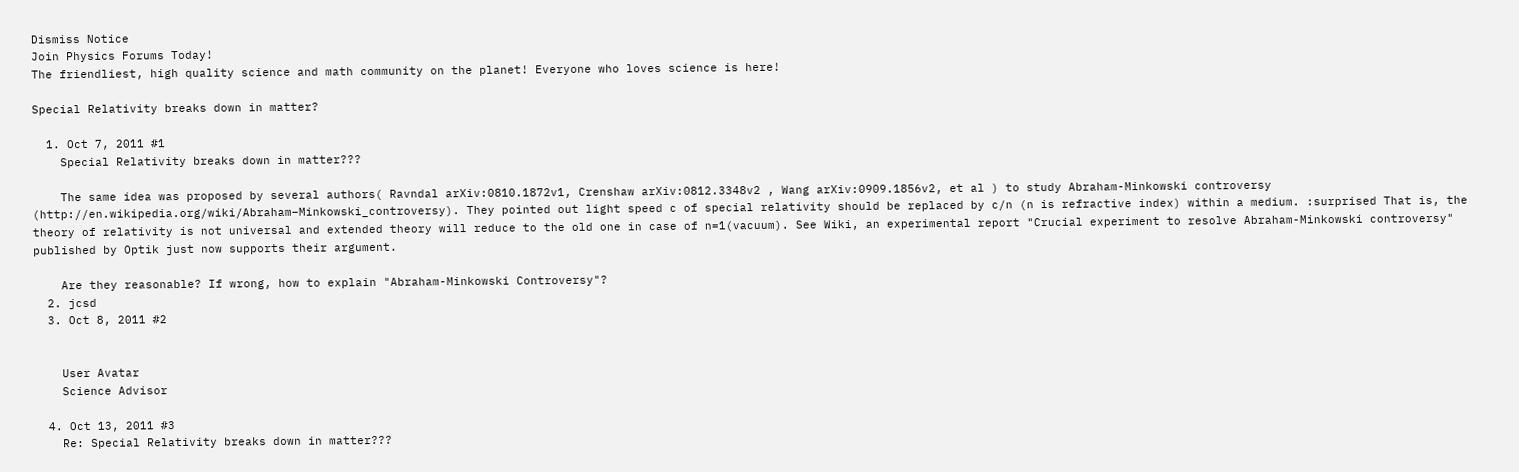Dismiss Notice
Join Physics Forums Today!
The friendliest, high quality science and math community on the planet! Everyone who loves science is here!

Special Relativity breaks down in matter?

  1. Oct 7, 2011 #1
    Special Relativity breaks down in matter???

    The same idea was proposed by several authors( Ravndal arXiv:0810.1872v1, Crenshaw arXiv:0812.3348v2 , Wang arXiv:0909.1856v2, et al ) to study Abraham-Minkowski controversy (http://en.wikipedia.org/wiki/Abraham–Minkowski_controversy). They pointed out light speed c of special relativity should be replaced by c/n (n is refractive index) within a medium. :surprised That is, the theory of relativity is not universal and extended theory will reduce to the old one in case of n=1(vacuum). See Wiki, an experimental report "Crucial experiment to resolve Abraham-Minkowski controversy" published by Optik just now supports their argument.

    Are they reasonable? If wrong, how to explain "Abraham-Minkowski Controversy"?
  2. jcsd
  3. Oct 8, 2011 #2


    User Avatar
    Science Advisor

  4. Oct 13, 2011 #3
    Re: Special Relativity breaks down in matter???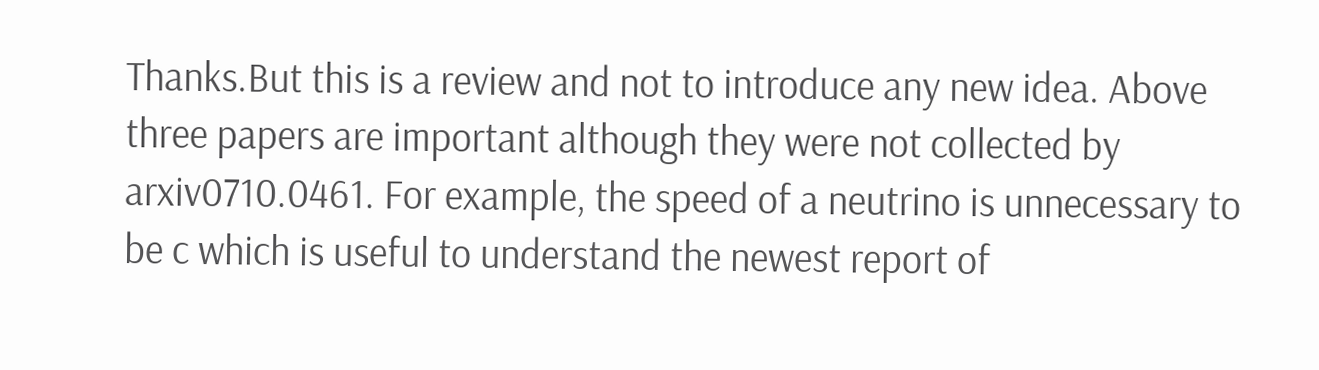Thanks.But this is a review and not to introduce any new idea. Above three papers are important although they were not collected by arxiv0710.0461. For example, the speed of a neutrino is unnecessary to be c which is useful to understand the newest report of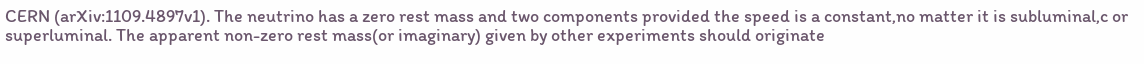CERN (arXiv:1109.4897v1). The neutrino has a zero rest mass and two components provided the speed is a constant,no matter it is subluminal,c or superluminal. The apparent non-zero rest mass(or imaginary) given by other experiments should originate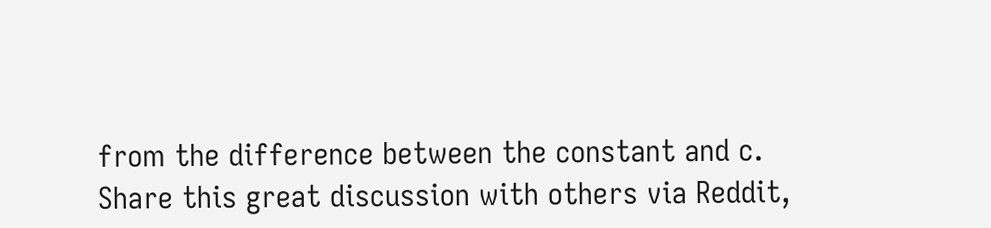from the difference between the constant and c.
Share this great discussion with others via Reddit,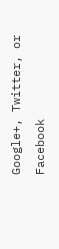Google+, Twitter, or Facebook